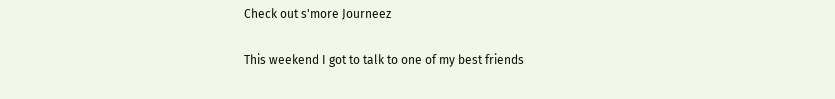Check out s'more Journeez

This weekend I got to talk to one of my best friends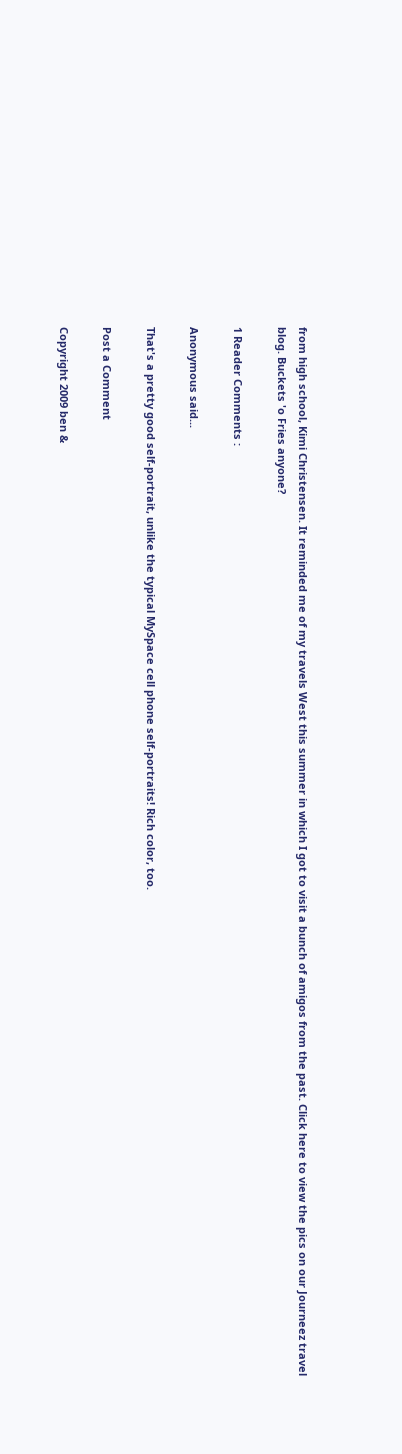from high school, Kimi Christensen. It reminded me of my travels West this summer in which I got to visit a bunch of amigos from the past. Click here to view the pics on our Journeez travel blog. Buckets 'o Fries anyone?

1 Reader Comments :

Anonymous said...

That's a pretty good self-portrait, unlike the typical MySpace cell phone self-portraits! Rich color, too.

Post a Comment

Copyright 2009 ben &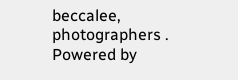beccalee, photographers . Powered by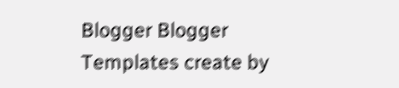Blogger Blogger Templates create by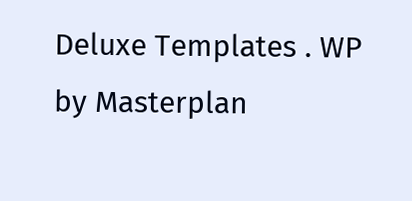Deluxe Templates . WP by Masterplan